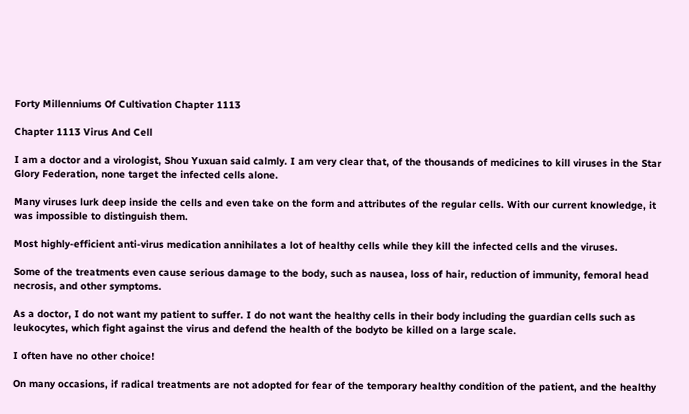Forty Millenniums Of Cultivation Chapter 1113

Chapter 1113 Virus And Cell

I am a doctor and a virologist, Shou Yuxuan said calmly. I am very clear that, of the thousands of medicines to kill viruses in the Star Glory Federation, none target the infected cells alone.

Many viruses lurk deep inside the cells and even take on the form and attributes of the regular cells. With our current knowledge, it was impossible to distinguish them.

Most highly-efficient anti-virus medication annihilates a lot of healthy cells while they kill the infected cells and the viruses.

Some of the treatments even cause serious damage to the body, such as nausea, loss of hair, reduction of immunity, femoral head necrosis, and other symptoms.

As a doctor, I do not want my patient to suffer. I do not want the healthy cells in their body including the guardian cells such as leukocytes, which fight against the virus and defend the health of the bodyto be killed on a large scale.

I often have no other choice!

On many occasions, if radical treatments are not adopted for fear of the temporary healthy condition of the patient, and the healthy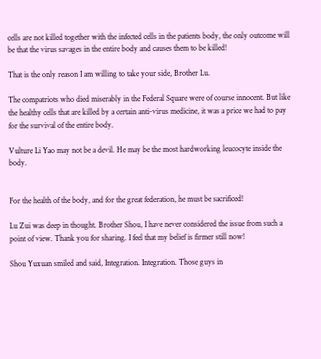cells are not killed together with the infected cells in the patients body, the only outcome will be that the virus savages in the entire body and causes them to be killed!

That is the only reason I am willing to take your side, Brother Lu.

The compatriots who died miserably in the Federal Square were of course innocent. But like the healthy cells that are killed by a certain anti-virus medicine, it was a price we had to pay for the survival of the entire body.

Vulture Li Yao may not be a devil. He may be the most hardworking leucocyte inside the body.


For the health of the body, and for the great federation, he must be sacrificed!

Lu Zui was deep in thought. Brother Shou, I have never considered the issue from such a point of view. Thank you for sharing. I feel that my belief is firmer still now!

Shou Yuxuan smiled and said, Integration. Integration. Those guys in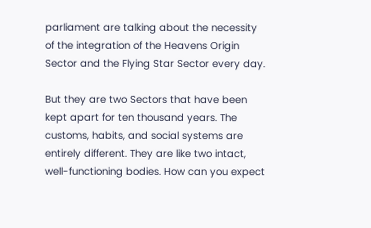parliament are talking about the necessity of the integration of the Heavens Origin Sector and the Flying Star Sector every day.

But they are two Sectors that have been kept apart for ten thousand years. The customs, habits, and social systems are entirely different. They are like two intact, well-functioning bodies. How can you expect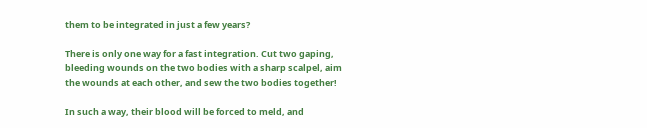them to be integrated in just a few years?

There is only one way for a fast integration. Cut two gaping, bleeding wounds on the two bodies with a sharp scalpel, aim the wounds at each other, and sew the two bodies together!

In such a way, their blood will be forced to meld, and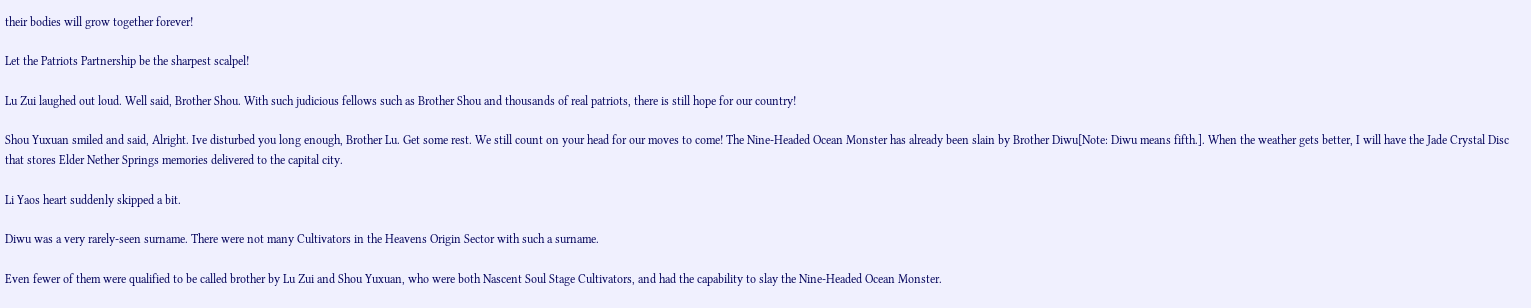their bodies will grow together forever!

Let the Patriots Partnership be the sharpest scalpel!

Lu Zui laughed out loud. Well said, Brother Shou. With such judicious fellows such as Brother Shou and thousands of real patriots, there is still hope for our country!

Shou Yuxuan smiled and said, Alright. Ive disturbed you long enough, Brother Lu. Get some rest. We still count on your head for our moves to come! The Nine-Headed Ocean Monster has already been slain by Brother Diwu[Note: Diwu means fifth.]. When the weather gets better, I will have the Jade Crystal Disc that stores Elder Nether Springs memories delivered to the capital city.

Li Yaos heart suddenly skipped a bit.

Diwu was a very rarely-seen surname. There were not many Cultivators in the Heavens Origin Sector with such a surname.

Even fewer of them were qualified to be called brother by Lu Zui and Shou Yuxuan, who were both Nascent Soul Stage Cultivators, and had the capability to slay the Nine-Headed Ocean Monster.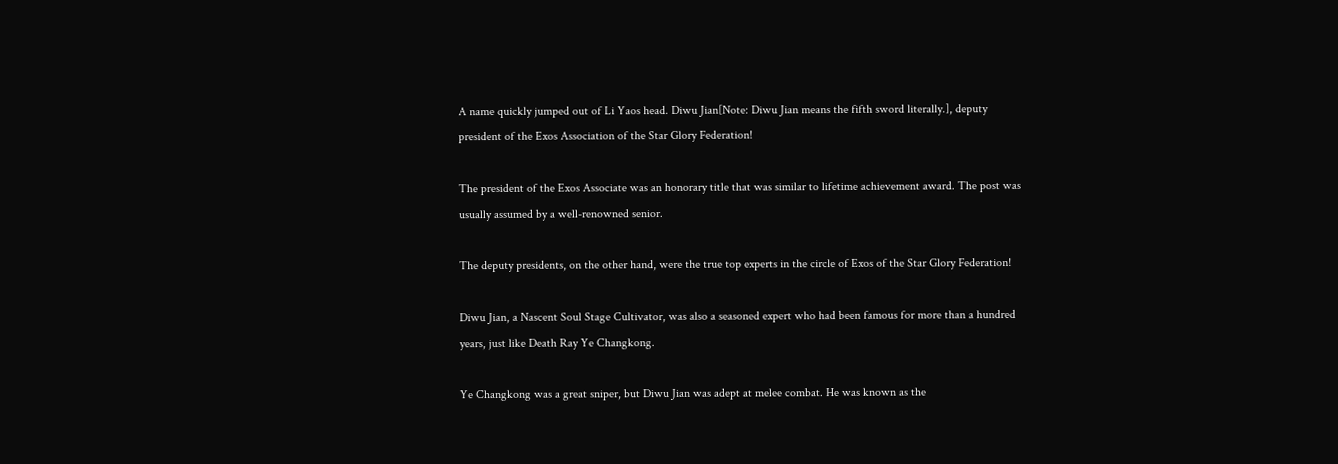A name quickly jumped out of Li Yaos head. Diwu Jian[Note: Diwu Jian means the fifth sword literally.], deputy president of the Exos Association of the Star Glory Federation!

The president of the Exos Associate was an honorary title that was similar to lifetime achievement award. The post was usually assumed by a well-renowned senior.

The deputy presidents, on the other hand, were the true top experts in the circle of Exos of the Star Glory Federation!

Diwu Jian, a Nascent Soul Stage Cultivator, was also a seasoned expert who had been famous for more than a hundred years, just like Death Ray Ye Changkong.

Ye Changkong was a great sniper, but Diwu Jian was adept at melee combat. He was known as the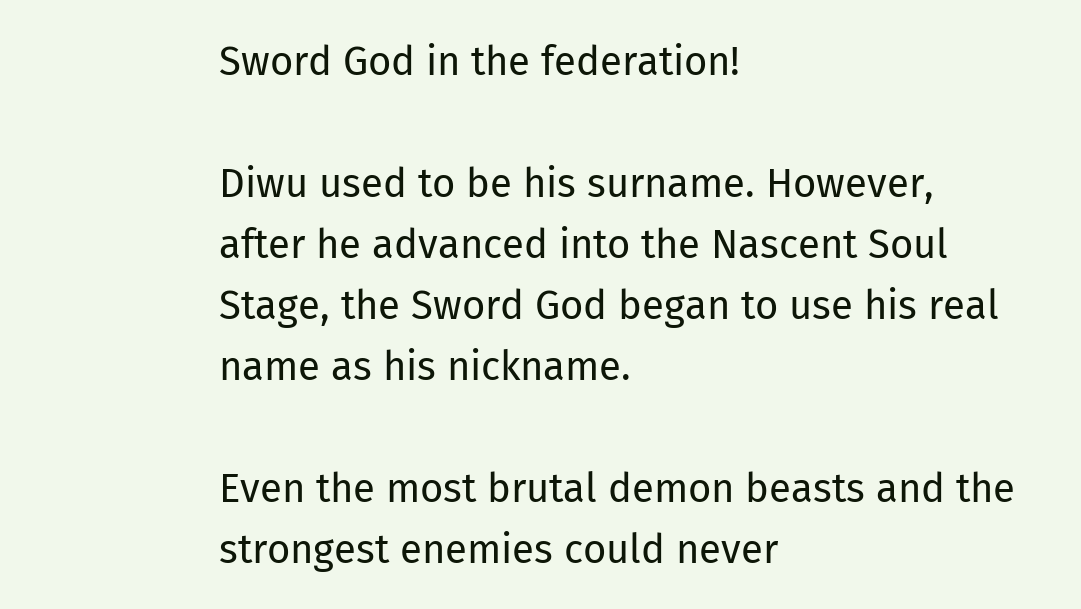Sword God in the federation!

Diwu used to be his surname. However, after he advanced into the Nascent Soul Stage, the Sword God began to use his real name as his nickname.

Even the most brutal demon beasts and the strongest enemies could never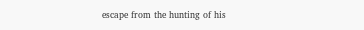escape from the hunting of his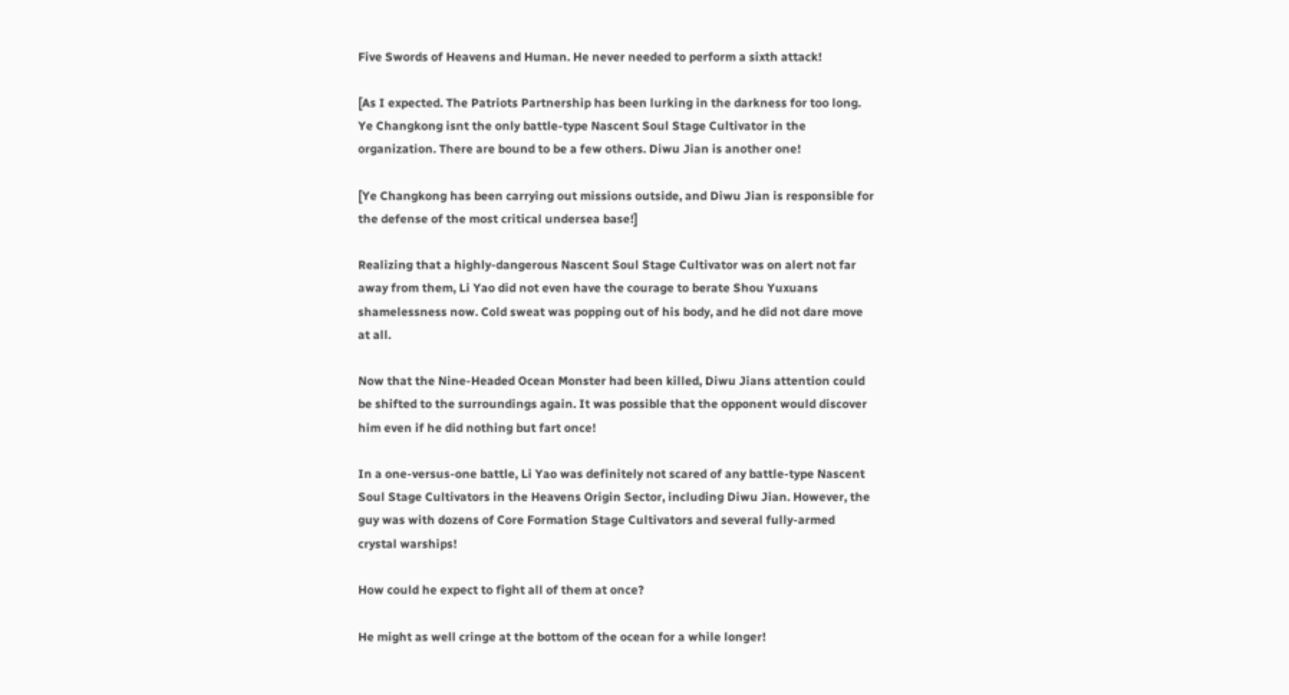Five Swords of Heavens and Human. He never needed to perform a sixth attack!

[As I expected. The Patriots Partnership has been lurking in the darkness for too long. Ye Changkong isnt the only battle-type Nascent Soul Stage Cultivator in the organization. There are bound to be a few others. Diwu Jian is another one!

[Ye Changkong has been carrying out missions outside, and Diwu Jian is responsible for the defense of the most critical undersea base!]

Realizing that a highly-dangerous Nascent Soul Stage Cultivator was on alert not far away from them, Li Yao did not even have the courage to berate Shou Yuxuans shamelessness now. Cold sweat was popping out of his body, and he did not dare move at all.

Now that the Nine-Headed Ocean Monster had been killed, Diwu Jians attention could be shifted to the surroundings again. It was possible that the opponent would discover him even if he did nothing but fart once!

In a one-versus-one battle, Li Yao was definitely not scared of any battle-type Nascent Soul Stage Cultivators in the Heavens Origin Sector, including Diwu Jian. However, the guy was with dozens of Core Formation Stage Cultivators and several fully-armed crystal warships!

How could he expect to fight all of them at once?

He might as well cringe at the bottom of the ocean for a while longer!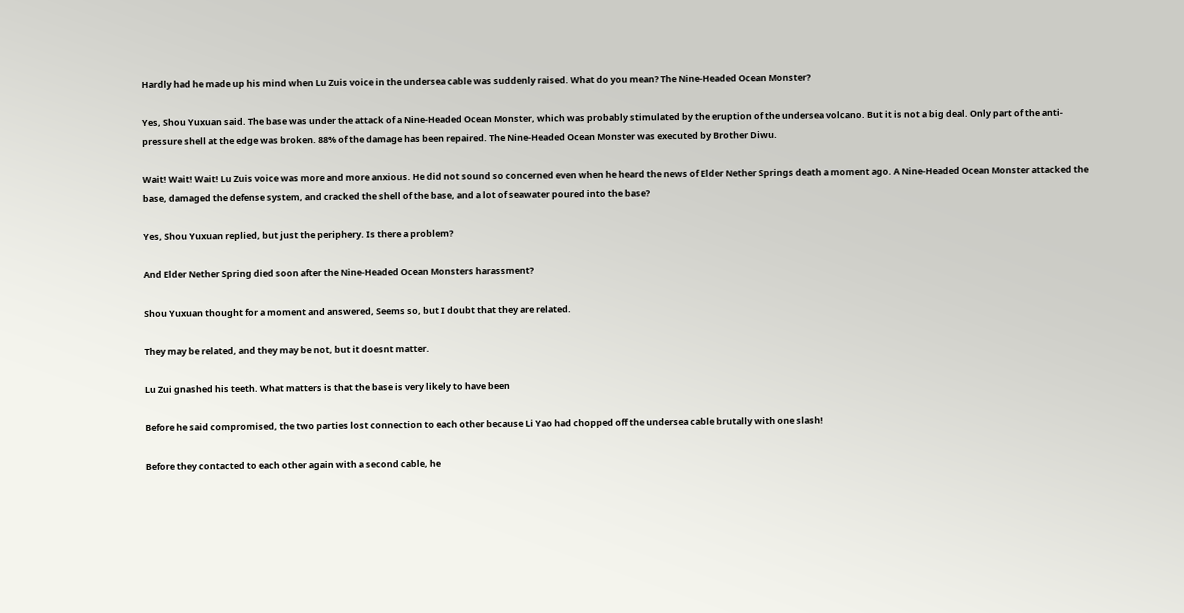Hardly had he made up his mind when Lu Zuis voice in the undersea cable was suddenly raised. What do you mean? The Nine-Headed Ocean Monster?

Yes, Shou Yuxuan said. The base was under the attack of a Nine-Headed Ocean Monster, which was probably stimulated by the eruption of the undersea volcano. But it is not a big deal. Only part of the anti-pressure shell at the edge was broken. 88% of the damage has been repaired. The Nine-Headed Ocean Monster was executed by Brother Diwu.

Wait! Wait! Wait! Lu Zuis voice was more and more anxious. He did not sound so concerned even when he heard the news of Elder Nether Springs death a moment ago. A Nine-Headed Ocean Monster attacked the base, damaged the defense system, and cracked the shell of the base, and a lot of seawater poured into the base?

Yes, Shou Yuxuan replied, but just the periphery. Is there a problem?

And Elder Nether Spring died soon after the Nine-Headed Ocean Monsters harassment?

Shou Yuxuan thought for a moment and answered, Seems so, but I doubt that they are related.

They may be related, and they may be not, but it doesnt matter.

Lu Zui gnashed his teeth. What matters is that the base is very likely to have been

Before he said compromised, the two parties lost connection to each other because Li Yao had chopped off the undersea cable brutally with one slash!

Before they contacted to each other again with a second cable, he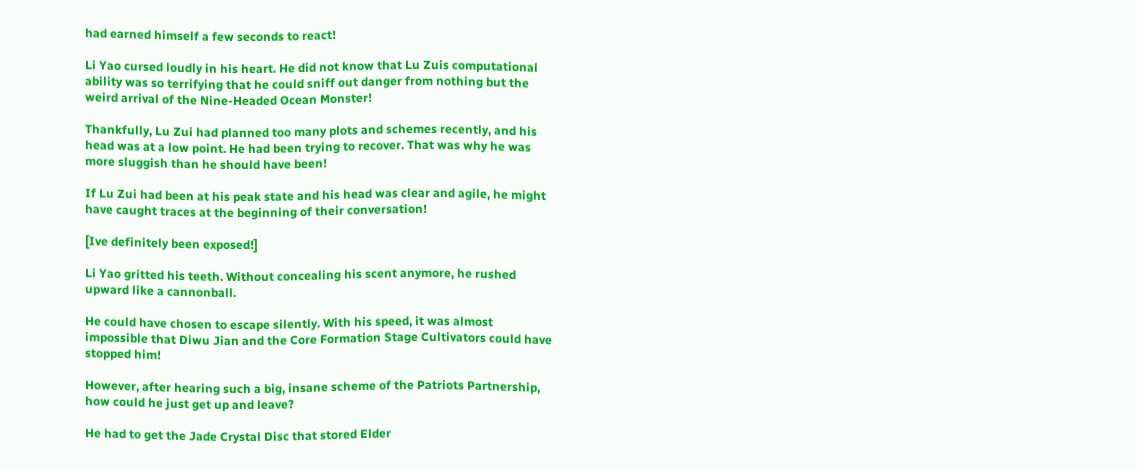had earned himself a few seconds to react!

Li Yao cursed loudly in his heart. He did not know that Lu Zuis computational ability was so terrifying that he could sniff out danger from nothing but the weird arrival of the Nine-Headed Ocean Monster!

Thankfully, Lu Zui had planned too many plots and schemes recently, and his head was at a low point. He had been trying to recover. That was why he was more sluggish than he should have been!

If Lu Zui had been at his peak state and his head was clear and agile, he might have caught traces at the beginning of their conversation!

[Ive definitely been exposed!]

Li Yao gritted his teeth. Without concealing his scent anymore, he rushed upward like a cannonball.

He could have chosen to escape silently. With his speed, it was almost impossible that Diwu Jian and the Core Formation Stage Cultivators could have stopped him!

However, after hearing such a big, insane scheme of the Patriots Partnership, how could he just get up and leave?

He had to get the Jade Crystal Disc that stored Elder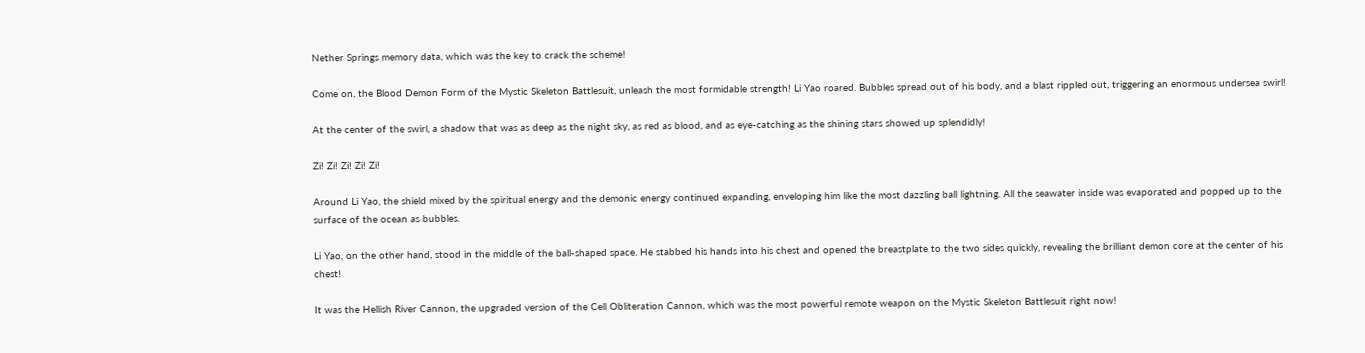Nether Springs memory data, which was the key to crack the scheme!

Come on, the Blood Demon Form of the Mystic Skeleton Battlesuit, unleash the most formidable strength! Li Yao roared. Bubbles spread out of his body, and a blast rippled out, triggering an enormous undersea swirl!

At the center of the swirl, a shadow that was as deep as the night sky, as red as blood, and as eye-catching as the shining stars showed up splendidly!

Zi! Zi! Zi! Zi! Zi!

Around Li Yao, the shield mixed by the spiritual energy and the demonic energy continued expanding, enveloping him like the most dazzling ball lightning. All the seawater inside was evaporated and popped up to the surface of the ocean as bubbles.

Li Yao, on the other hand, stood in the middle of the ball-shaped space. He stabbed his hands into his chest and opened the breastplate to the two sides quickly, revealing the brilliant demon core at the center of his chest!

It was the Hellish River Cannon, the upgraded version of the Cell Obliteration Cannon, which was the most powerful remote weapon on the Mystic Skeleton Battlesuit right now!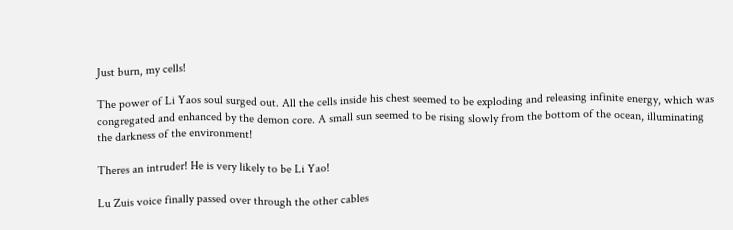Just burn, my cells!

The power of Li Yaos soul surged out. All the cells inside his chest seemed to be exploding and releasing infinite energy, which was congregated and enhanced by the demon core. A small sun seemed to be rising slowly from the bottom of the ocean, illuminating the darkness of the environment!

Theres an intruder! He is very likely to be Li Yao!

Lu Zuis voice finally passed over through the other cables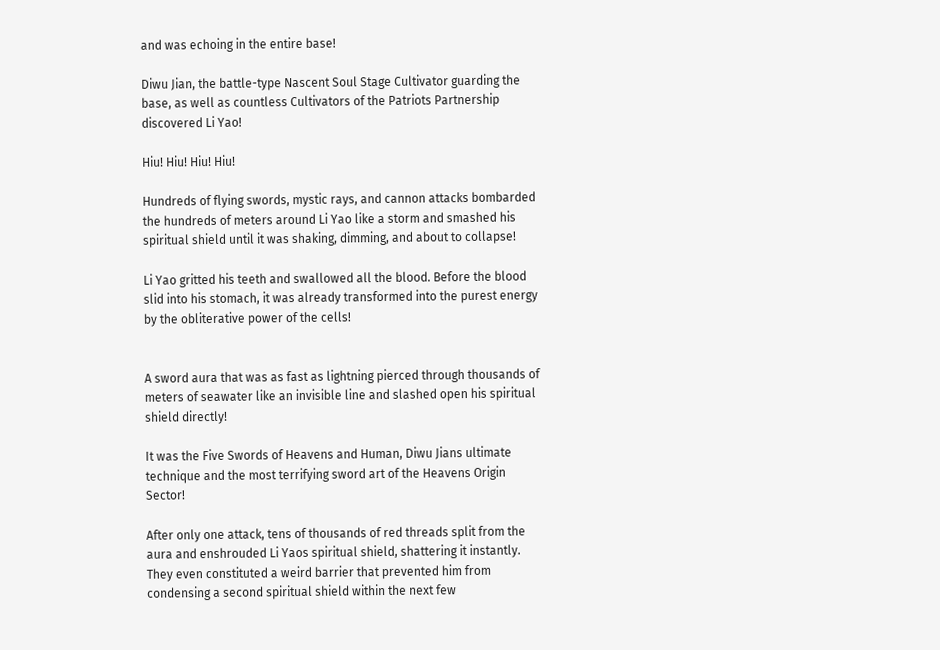and was echoing in the entire base!

Diwu Jian, the battle-type Nascent Soul Stage Cultivator guarding the base, as well as countless Cultivators of the Patriots Partnership discovered Li Yao!

Hiu! Hiu! Hiu! Hiu!

Hundreds of flying swords, mystic rays, and cannon attacks bombarded the hundreds of meters around Li Yao like a storm and smashed his spiritual shield until it was shaking, dimming, and about to collapse!

Li Yao gritted his teeth and swallowed all the blood. Before the blood slid into his stomach, it was already transformed into the purest energy by the obliterative power of the cells!


A sword aura that was as fast as lightning pierced through thousands of meters of seawater like an invisible line and slashed open his spiritual shield directly!

It was the Five Swords of Heavens and Human, Diwu Jians ultimate technique and the most terrifying sword art of the Heavens Origin Sector!

After only one attack, tens of thousands of red threads split from the aura and enshrouded Li Yaos spiritual shield, shattering it instantly. They even constituted a weird barrier that prevented him from condensing a second spiritual shield within the next few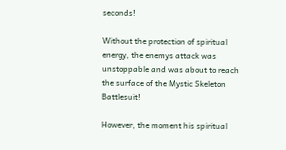seconds!

Without the protection of spiritual energy, the enemys attack was unstoppable and was about to reach the surface of the Mystic Skeleton Battlesuit!

However, the moment his spiritual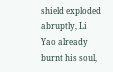shield exploded abruptly, Li Yao already burnt his soul,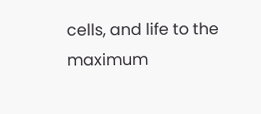cells, and life to the maximum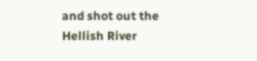and shot out the Hellish River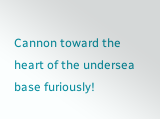Cannon toward the heart of the undersea base furiously!